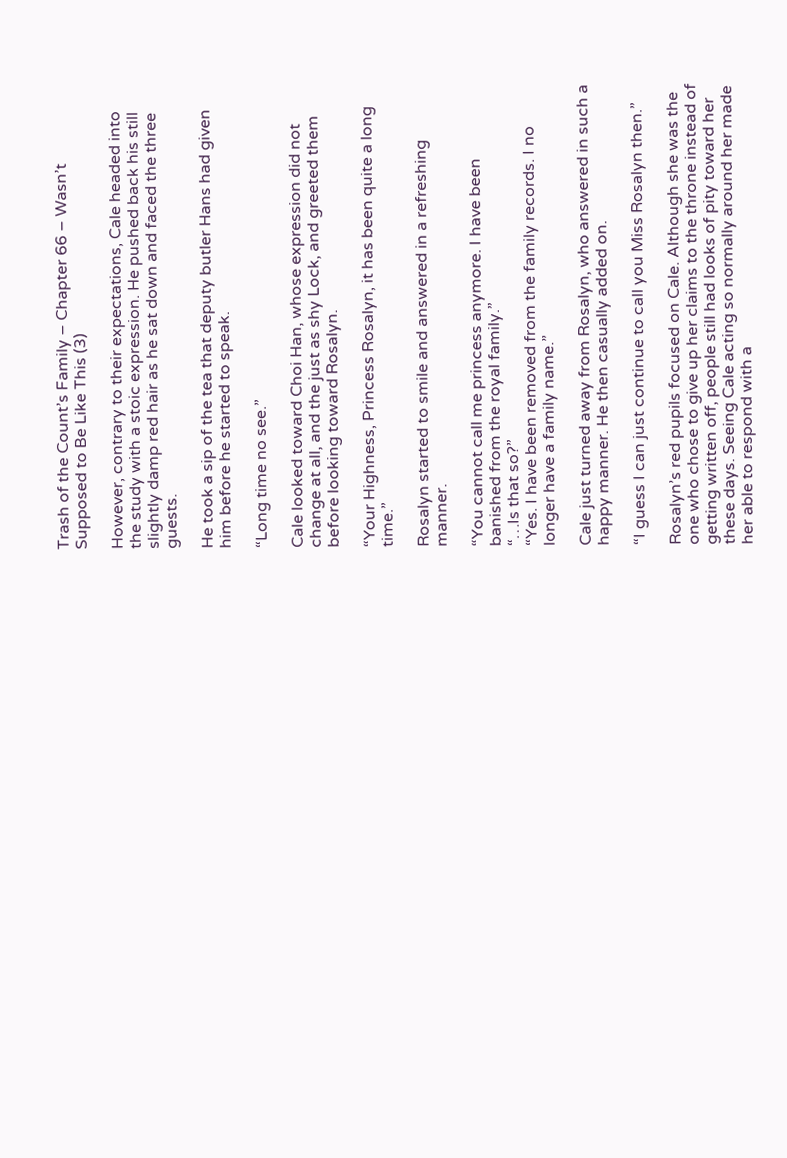Trash of the Count’s Family – Chapter 66 – Wasn’t Supposed to Be Like This (3)

However, contrary to their expectations, Cale headed into the study with a stoic expression. He pushed back his still slightly damp red hair as he sat down and faced the three guests.

He took a sip of the tea that deputy butler Hans had given him before he started to speak.

“Long time no see.”

Cale looked toward Choi Han, whose expression did not change at all, and the just as shy Lock, and greeted them before looking toward Rosalyn.

“Your Highness, Princess Rosalyn, it has been quite a long time.”

Rosalyn started to smile and answered in a refreshing manner.

“You cannot call me princess anymore. I have been banished from the royal family.”
“…Is that so?”
“Yes. I have been removed from the family records. I no longer have a family name.”

Cale just turned away from Rosalyn, who answered in such a happy manner. He then casually added on.

“I guess I can just continue to call you Miss Rosalyn then.”

Rosalyn’s red pupils focused on Cale. Although she was the one who chose to give up her claims to the throne instead of getting written off, people still had looks of pity toward her these days. Seeing Cale acting so normally around her made her able to respond with a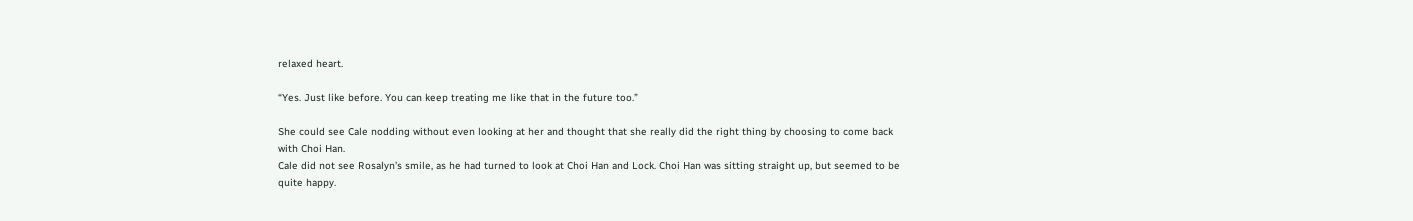relaxed heart.

“Yes. Just like before. You can keep treating me like that in the future too.”

She could see Cale nodding without even looking at her and thought that she really did the right thing by choosing to come back with Choi Han.
Cale did not see Rosalyn’s smile, as he had turned to look at Choi Han and Lock. Choi Han was sitting straight up, but seemed to be quite happy.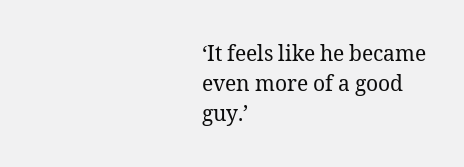‘It feels like he became even more of a good guy.’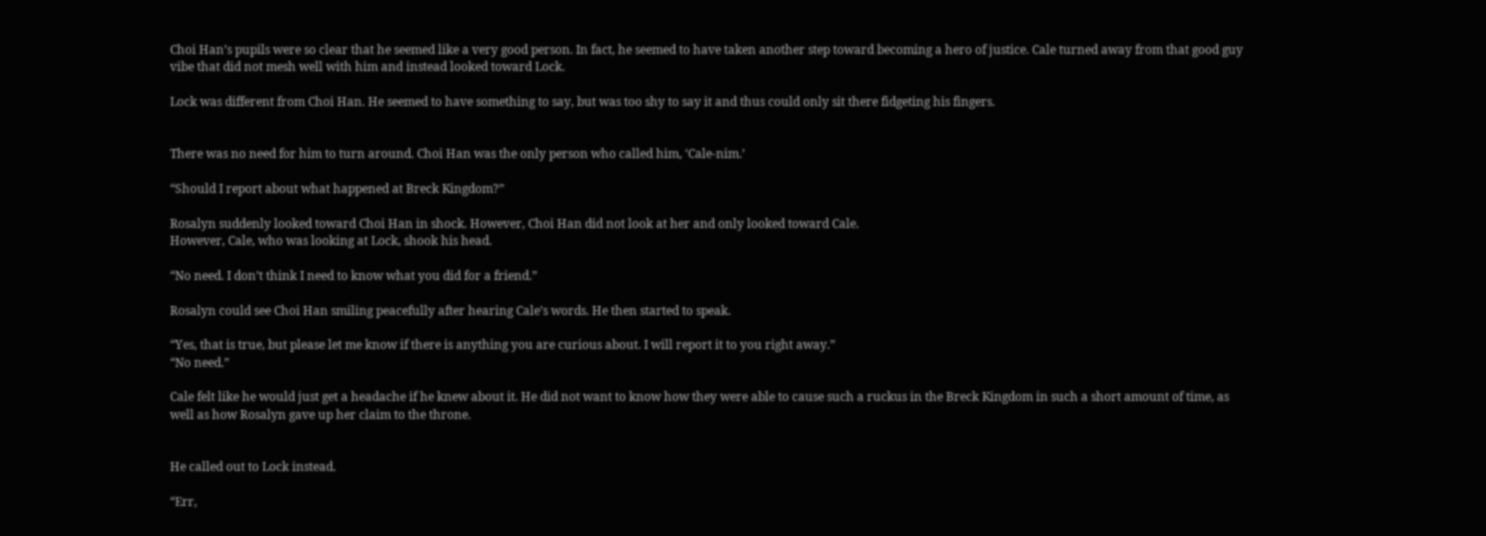Choi Han’s pupils were so clear that he seemed like a very good person. In fact, he seemed to have taken another step toward becoming a hero of justice. Cale turned away from that good guy vibe that did not mesh well with him and instead looked toward Lock.

Lock was different from Choi Han. He seemed to have something to say, but was too shy to say it and thus could only sit there fidgeting his fingers.


There was no need for him to turn around. Choi Han was the only person who called him, ‘Cale-nim.’

“Should I report about what happened at Breck Kingdom?”

Rosalyn suddenly looked toward Choi Han in shock. However, Choi Han did not look at her and only looked toward Cale.
However, Cale, who was looking at Lock, shook his head.

“No need. I don’t think I need to know what you did for a friend.”

Rosalyn could see Choi Han smiling peacefully after hearing Cale’s words. He then started to speak.

“Yes, that is true, but please let me know if there is anything you are curious about. I will report it to you right away.”
“No need.”

Cale felt like he would just get a headache if he knew about it. He did not want to know how they were able to cause such a ruckus in the Breck Kingdom in such a short amount of time, as well as how Rosalyn gave up her claim to the throne.


He called out to Lock instead.

“Err,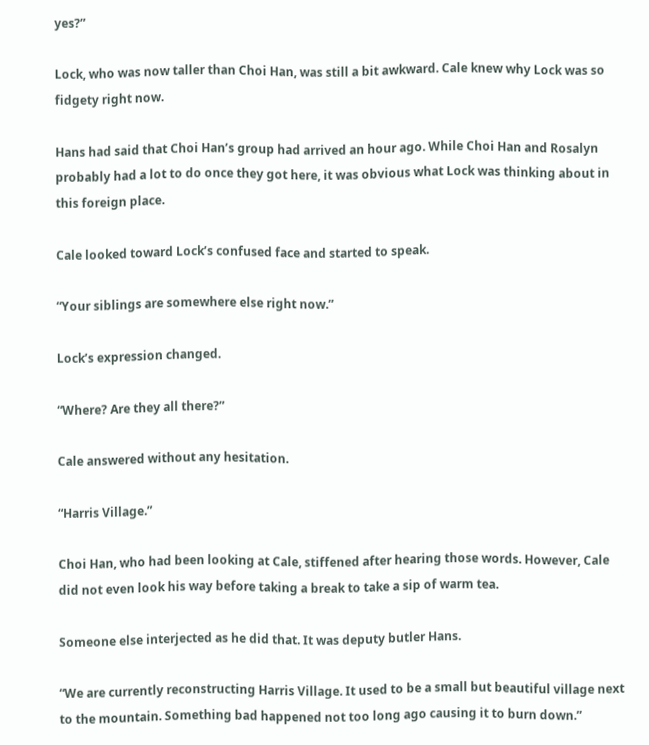yes?”

Lock, who was now taller than Choi Han, was still a bit awkward. Cale knew why Lock was so fidgety right now.

Hans had said that Choi Han’s group had arrived an hour ago. While Choi Han and Rosalyn probably had a lot to do once they got here, it was obvious what Lock was thinking about in this foreign place.

Cale looked toward Lock’s confused face and started to speak.

“Your siblings are somewhere else right now.”

Lock’s expression changed.

“Where? Are they all there?”

Cale answered without any hesitation.

“Harris Village.”

Choi Han, who had been looking at Cale, stiffened after hearing those words. However, Cale did not even look his way before taking a break to take a sip of warm tea.

Someone else interjected as he did that. It was deputy butler Hans.

“We are currently reconstructing Harris Village. It used to be a small but beautiful village next to the mountain. Something bad happened not too long ago causing it to burn down.”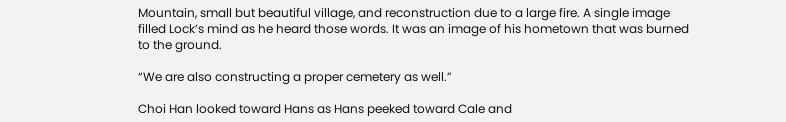Mountain, small but beautiful village, and reconstruction due to a large fire. A single image filled Lock’s mind as he heard those words. It was an image of his hometown that was burned to the ground.

“We are also constructing a proper cemetery as well.”

Choi Han looked toward Hans as Hans peeked toward Cale and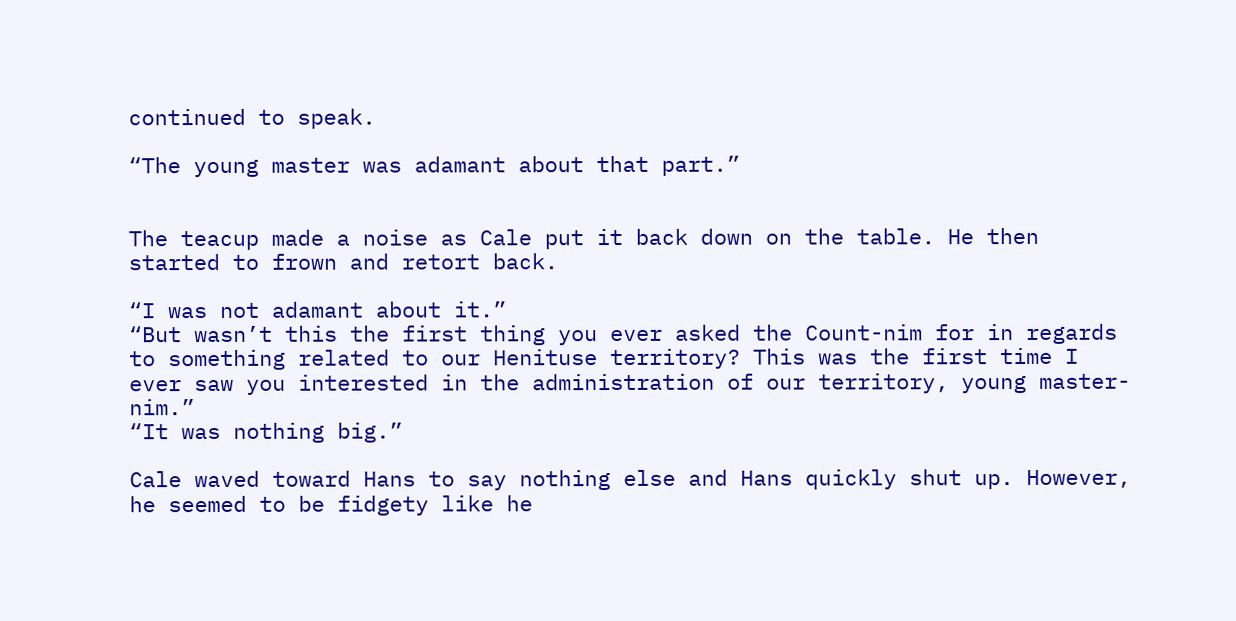continued to speak.

“The young master was adamant about that part.”


The teacup made a noise as Cale put it back down on the table. He then started to frown and retort back.

“I was not adamant about it.”
“But wasn’t this the first thing you ever asked the Count-nim for in regards to something related to our Henituse territory? This was the first time I ever saw you interested in the administration of our territory, young master-nim.”
“It was nothing big.”

Cale waved toward Hans to say nothing else and Hans quickly shut up. However, he seemed to be fidgety like he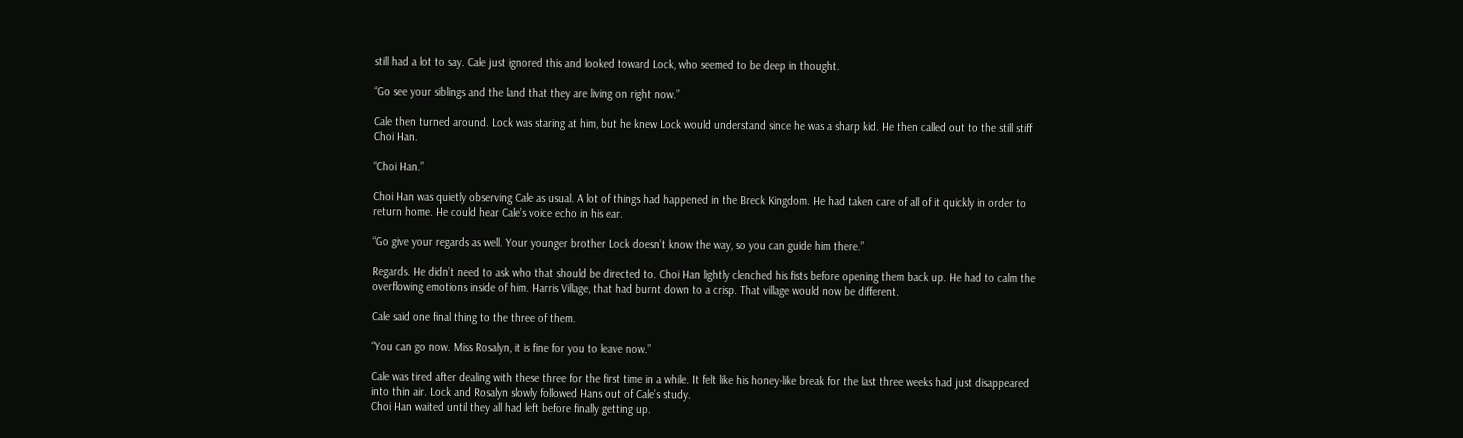still had a lot to say. Cale just ignored this and looked toward Lock, who seemed to be deep in thought.

“Go see your siblings and the land that they are living on right now.”

Cale then turned around. Lock was staring at him, but he knew Lock would understand since he was a sharp kid. He then called out to the still stiff Choi Han.

“Choi Han.”

Choi Han was quietly observing Cale as usual. A lot of things had happened in the Breck Kingdom. He had taken care of all of it quickly in order to return home. He could hear Cale’s voice echo in his ear.

“Go give your regards as well. Your younger brother Lock doesn’t know the way, so you can guide him there.”

Regards. He didn’t need to ask who that should be directed to. Choi Han lightly clenched his fists before opening them back up. He had to calm the overflowing emotions inside of him. Harris Village, that had burnt down to a crisp. That village would now be different.

Cale said one final thing to the three of them.

“You can go now. Miss Rosalyn, it is fine for you to leave now.”

Cale was tired after dealing with these three for the first time in a while. It felt like his honey-like break for the last three weeks had just disappeared into thin air. Lock and Rosalyn slowly followed Hans out of Cale’s study.
Choi Han waited until they all had left before finally getting up.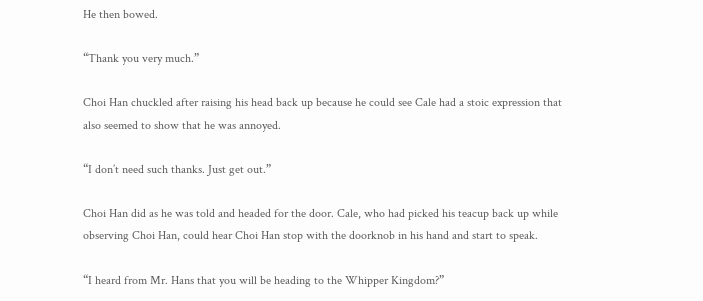He then bowed.

“Thank you very much.”

Choi Han chuckled after raising his head back up because he could see Cale had a stoic expression that also seemed to show that he was annoyed.

“I don’t need such thanks. Just get out.”

Choi Han did as he was told and headed for the door. Cale, who had picked his teacup back up while observing Choi Han, could hear Choi Han stop with the doorknob in his hand and start to speak.

“I heard from Mr. Hans that you will be heading to the Whipper Kingdom?”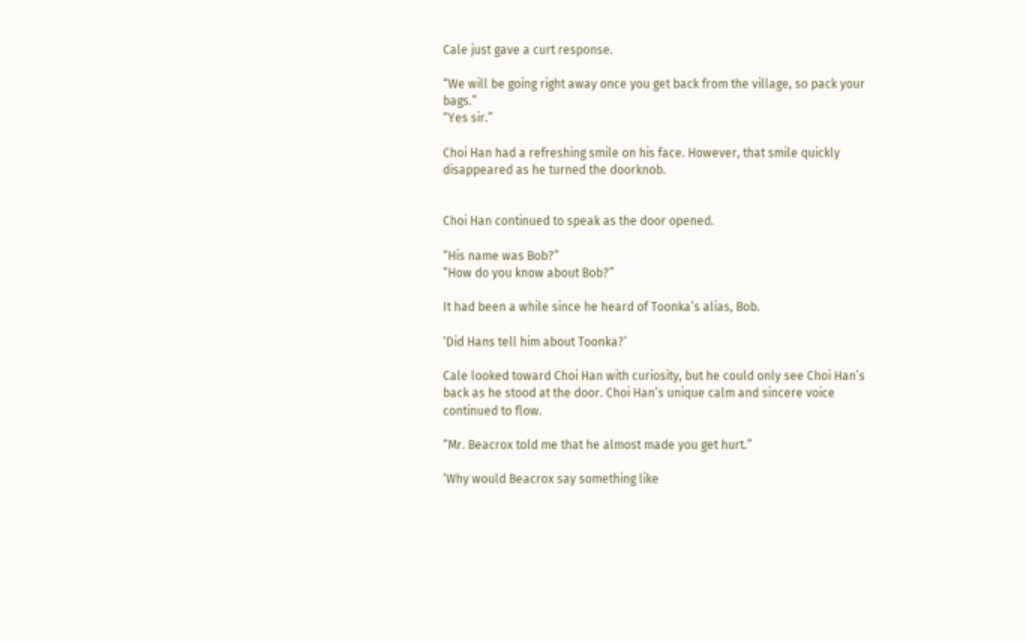Cale just gave a curt response.

“We will be going right away once you get back from the village, so pack your bags.”
“Yes sir.”

Choi Han had a refreshing smile on his face. However, that smile quickly disappeared as he turned the doorknob.


Choi Han continued to speak as the door opened.

“His name was Bob?”
“How do you know about Bob?”

It had been a while since he heard of Toonka’s alias, Bob.

‘Did Hans tell him about Toonka?’

Cale looked toward Choi Han with curiosity, but he could only see Choi Han’s back as he stood at the door. Choi Han’s unique calm and sincere voice continued to flow.

“Mr. Beacrox told me that he almost made you get hurt.”

‘Why would Beacrox say something like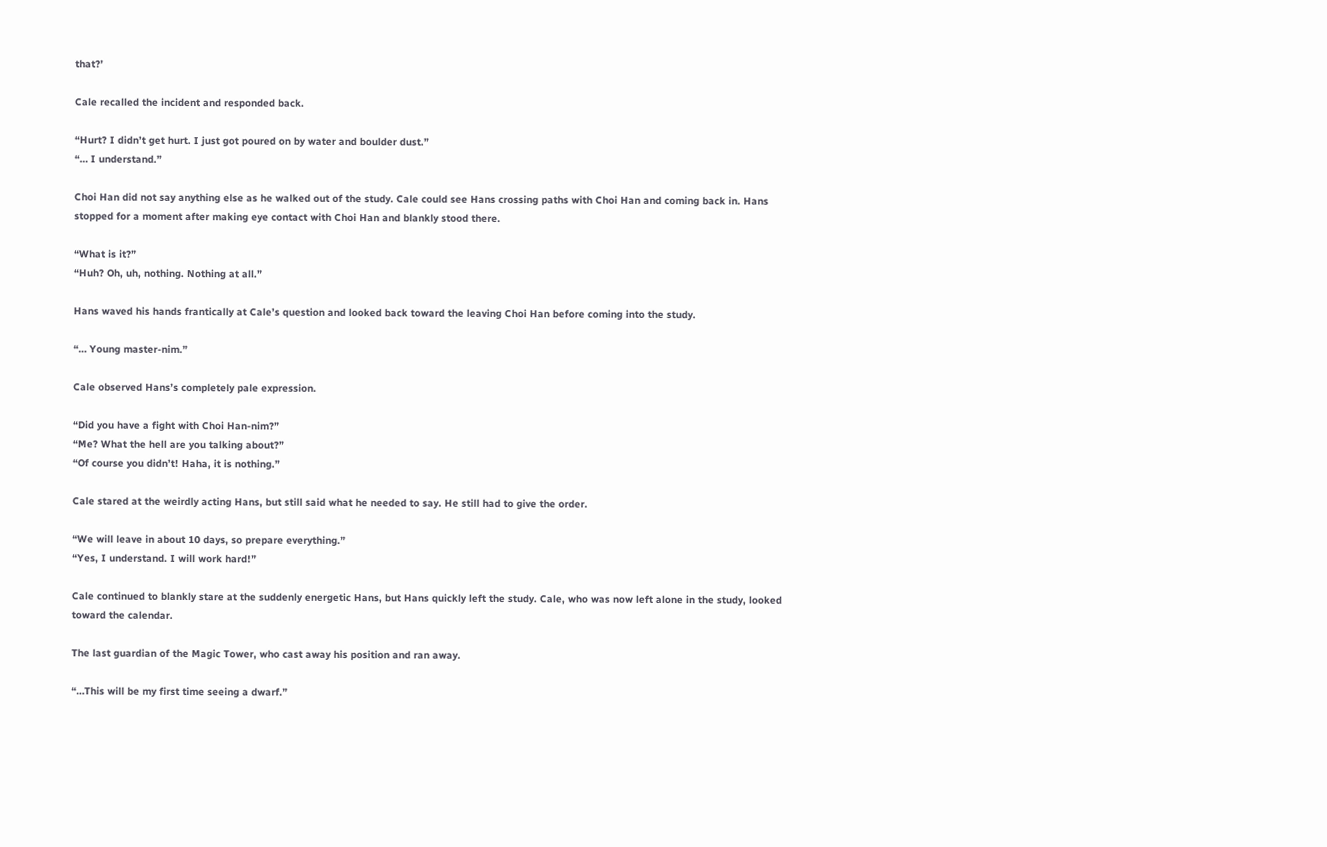that?’

Cale recalled the incident and responded back.

“Hurt? I didn’t get hurt. I just got poured on by water and boulder dust.”
“… I understand.”

Choi Han did not say anything else as he walked out of the study. Cale could see Hans crossing paths with Choi Han and coming back in. Hans stopped for a moment after making eye contact with Choi Han and blankly stood there.

“What is it?”
“Huh? Oh, uh, nothing. Nothing at all.”

Hans waved his hands frantically at Cale’s question and looked back toward the leaving Choi Han before coming into the study.

“… Young master-nim.”

Cale observed Hans’s completely pale expression.

“Did you have a fight with Choi Han-nim?”
“Me? What the hell are you talking about?”
“Of course you didn’t! Haha, it is nothing.”

Cale stared at the weirdly acting Hans, but still said what he needed to say. He still had to give the order.

“We will leave in about 10 days, so prepare everything.”
“Yes, I understand. I will work hard!”

Cale continued to blankly stare at the suddenly energetic Hans, but Hans quickly left the study. Cale, who was now left alone in the study, looked toward the calendar.

The last guardian of the Magic Tower, who cast away his position and ran away.

“…This will be my first time seeing a dwarf.”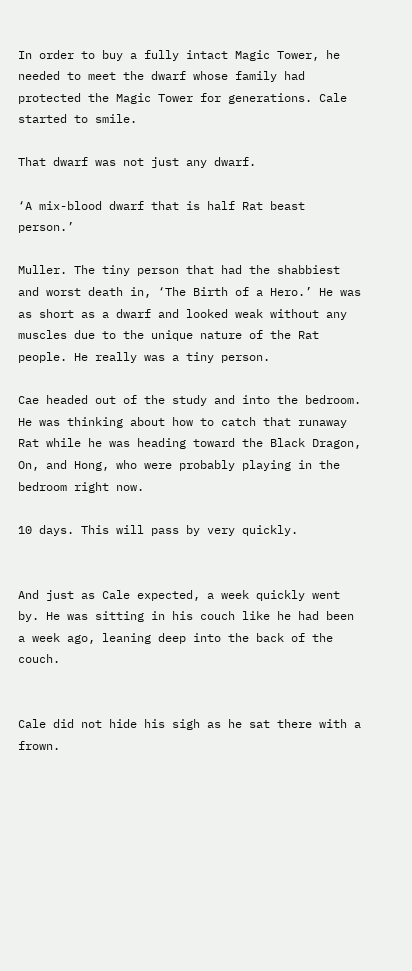In order to buy a fully intact Magic Tower, he needed to meet the dwarf whose family had protected the Magic Tower for generations. Cale started to smile.

That dwarf was not just any dwarf.

‘A mix-blood dwarf that is half Rat beast person.’

Muller. The tiny person that had the shabbiest and worst death in, ‘The Birth of a Hero.’ He was as short as a dwarf and looked weak without any muscles due to the unique nature of the Rat people. He really was a tiny person.

Cae headed out of the study and into the bedroom. He was thinking about how to catch that runaway Rat while he was heading toward the Black Dragon, On, and Hong, who were probably playing in the bedroom right now.

10 days. This will pass by very quickly.


And just as Cale expected, a week quickly went by. He was sitting in his couch like he had been a week ago, leaning deep into the back of the couch.


Cale did not hide his sigh as he sat there with a frown.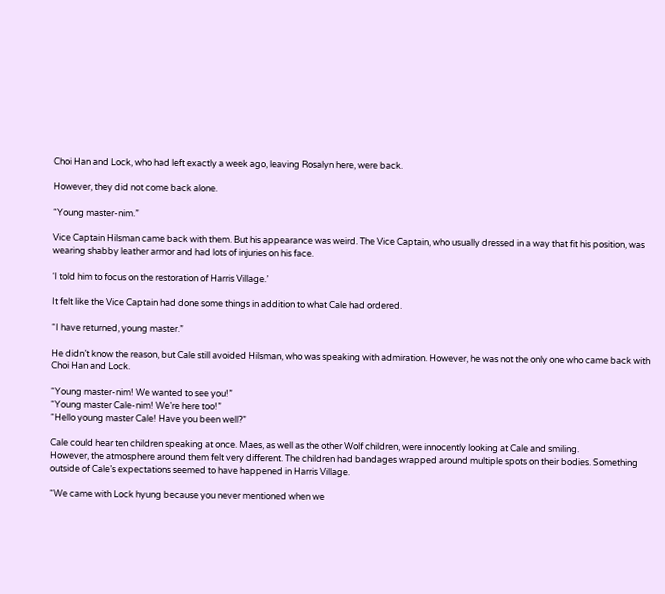Choi Han and Lock, who had left exactly a week ago, leaving Rosalyn here, were back.

However, they did not come back alone.

“Young master-nim.”

Vice Captain Hilsman came back with them. But his appearance was weird. The Vice Captain, who usually dressed in a way that fit his position, was wearing shabby leather armor and had lots of injuries on his face.

‘I told him to focus on the restoration of Harris Village.’

It felt like the Vice Captain had done some things in addition to what Cale had ordered.

“I have returned, young master.”

He didn’t know the reason, but Cale still avoided Hilsman, who was speaking with admiration. However, he was not the only one who came back with Choi Han and Lock.

“Young master-nim! We wanted to see you!”
“Young master Cale-nim! We’re here too!”
“Hello young master Cale! Have you been well?”

Cale could hear ten children speaking at once. Maes, as well as the other Wolf children, were innocently looking at Cale and smiling.
However, the atmosphere around them felt very different. The children had bandages wrapped around multiple spots on their bodies. Something outside of Cale’s expectations seemed to have happened in Harris Village.

“We came with Lock hyung because you never mentioned when we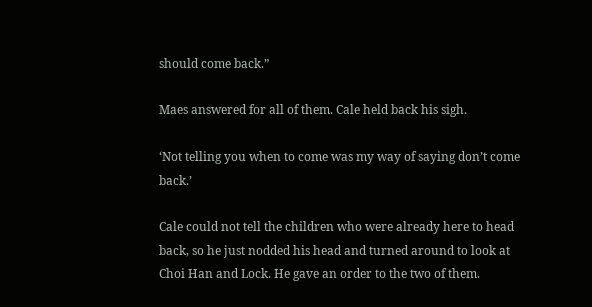should come back.”

Maes answered for all of them. Cale held back his sigh.

‘Not telling you when to come was my way of saying don’t come back.’

Cale could not tell the children who were already here to head back, so he just nodded his head and turned around to look at Choi Han and Lock. He gave an order to the two of them.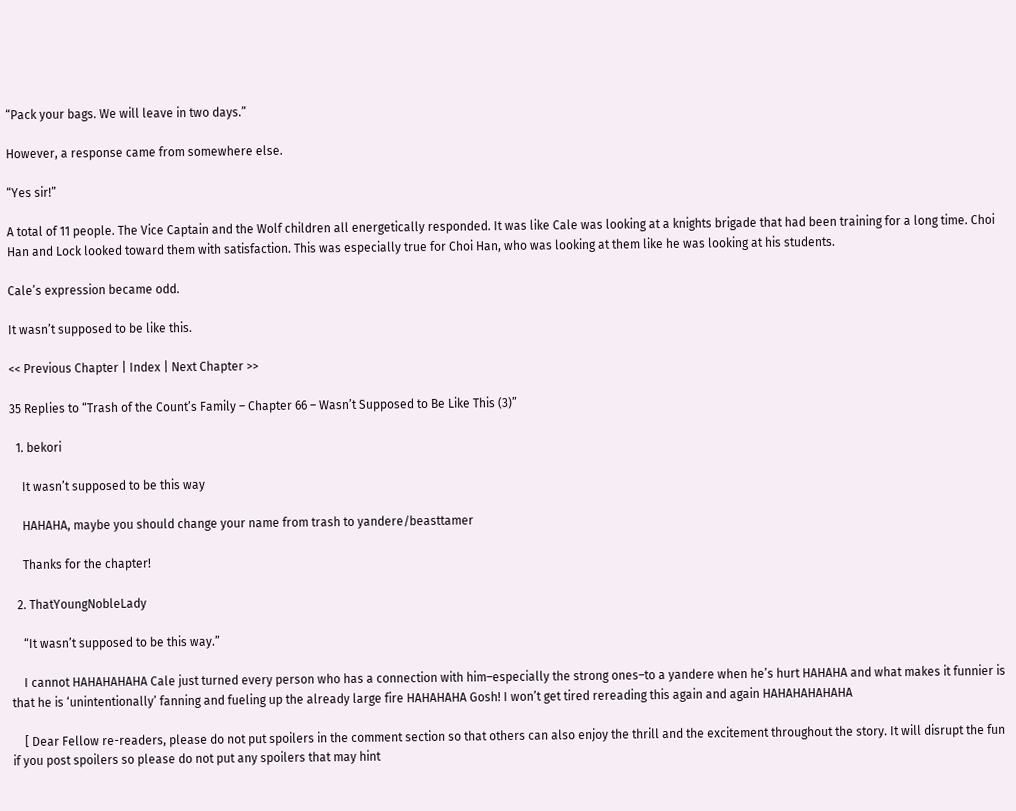“Pack your bags. We will leave in two days.”

However, a response came from somewhere else.

“Yes sir!”

A total of 11 people. The Vice Captain and the Wolf children all energetically responded. It was like Cale was looking at a knights brigade that had been training for a long time. Choi Han and Lock looked toward them with satisfaction. This was especially true for Choi Han, who was looking at them like he was looking at his students.

Cale’s expression became odd.

It wasn’t supposed to be like this.

<< Previous Chapter | Index | Next Chapter >>

35 Replies to “Trash of the Count’s Family – Chapter 66 – Wasn’t Supposed to Be Like This (3)”

  1. bekori

    It wasn’t supposed to be this way

    HAHAHA, maybe you should change your name from trash to yandere/beasttamer

    Thanks for the chapter!

  2. ThatYoungNobleLady

    “It wasn’t supposed to be this way.”

    I cannot HAHAHAHAHA Cale just turned every person who has a connection with him–especially the strong ones–to a yandere when he’s hurt HAHAHA and what makes it funnier is that he is ‘unintentionally’ fanning and fueling up the already large fire HAHAHAHA Gosh! I won’t get tired rereading this again and again HAHAHAHAHAHA

    [ Dear Fellow re-readers, please do not put spoilers in the comment section so that others can also enjoy the thrill and the excitement throughout the story. It will disrupt the fun if you post spoilers so please do not put any spoilers that may hint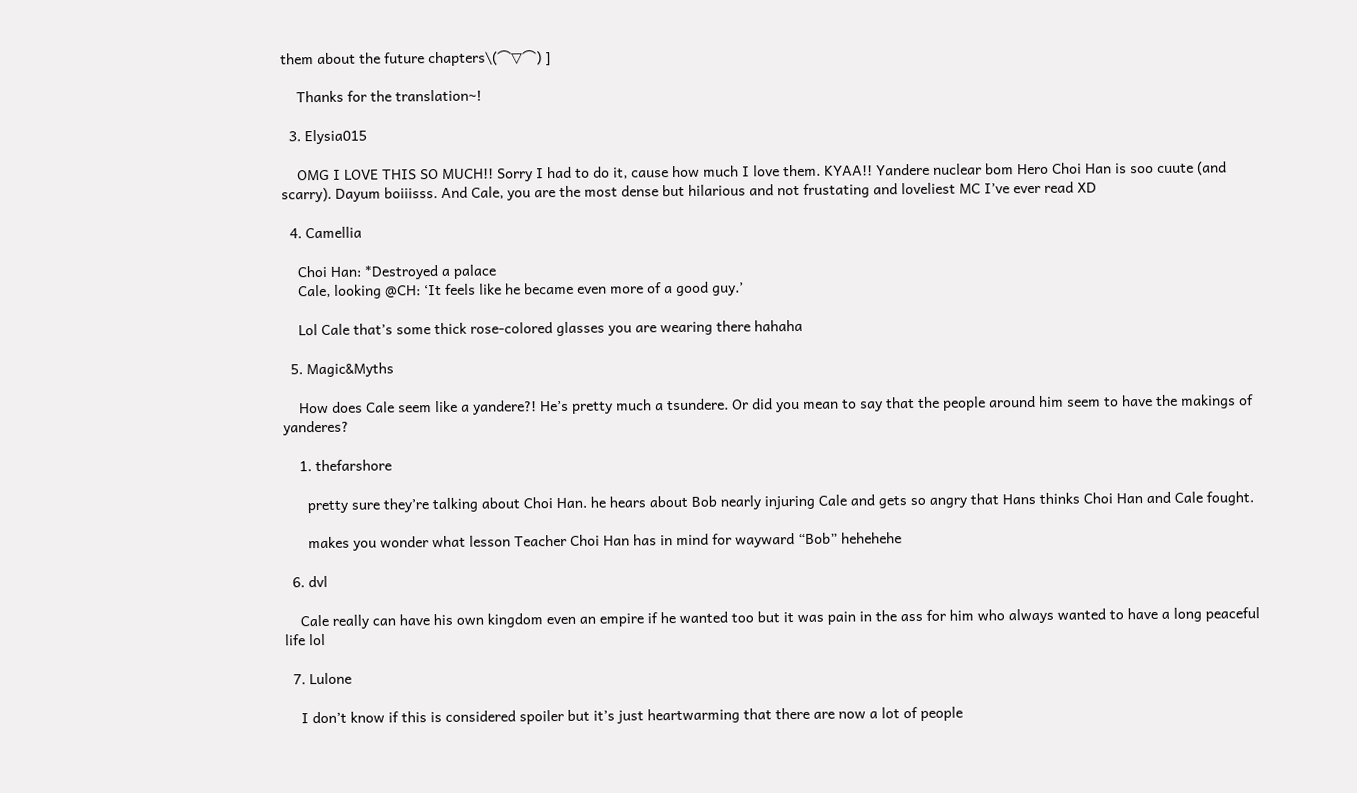them about the future chapters\(⌒▽⌒) ]

    Thanks for the translation~!

  3. Elysia015

    OMG I LOVE THIS SO MUCH!! Sorry I had to do it, cause how much I love them. KYAA!! Yandere nuclear bom Hero Choi Han is soo cuute (and scarry). Dayum boiiisss. And Cale, you are the most dense but hilarious and not frustating and loveliest MC I’ve ever read XD

  4. Camellia

    Choi Han: *Destroyed a palace
    Cale, looking @CH: ‘It feels like he became even more of a good guy.’

    Lol Cale that’s some thick rose-colored glasses you are wearing there hahaha

  5. Magic&Myths

    How does Cale seem like a yandere?! He’s pretty much a tsundere. Or did you mean to say that the people around him seem to have the makings of yanderes?

    1. thefarshore

      pretty sure they’re talking about Choi Han. he hears about Bob nearly injuring Cale and gets so angry that Hans thinks Choi Han and Cale fought.

      makes you wonder what lesson Teacher Choi Han has in mind for wayward “Bob” hehehehe

  6. dvl

    Cale really can have his own kingdom even an empire if he wanted too but it was pain in the ass for him who always wanted to have a long peaceful life lol

  7. Lulone

    I don’t know if this is considered spoiler but it’s just heartwarming that there are now a lot of people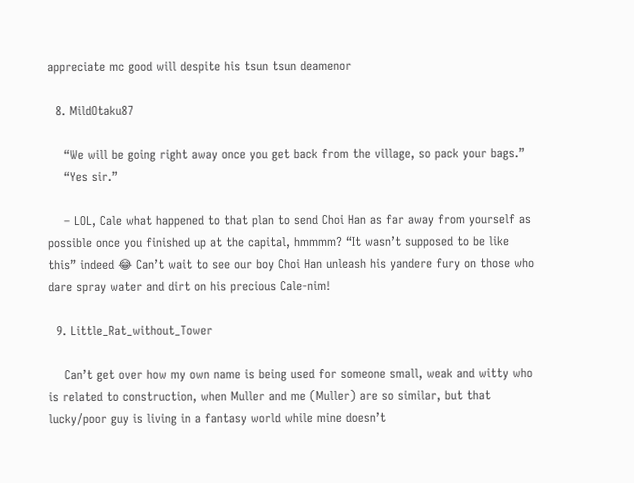appreciate mc good will despite his tsun tsun deamenor

  8. MildOtaku87

    “We will be going right away once you get back from the village, so pack your bags.”
    “Yes sir.”

    – LOL, Cale what happened to that plan to send Choi Han as far away from yourself as possible once you finished up at the capital, hmmmm? “It wasn’t supposed to be like this” indeed 😂 Can’t wait to see our boy Choi Han unleash his yandere fury on those who dare spray water and dirt on his precious Cale-nim!

  9. Little_Rat_without_Tower

    Can’t get over how my own name is being used for someone small, weak and witty who is related to construction, when Muller and me (Muller) are so similar, but that lucky/poor guy is living in a fantasy world while mine doesn’t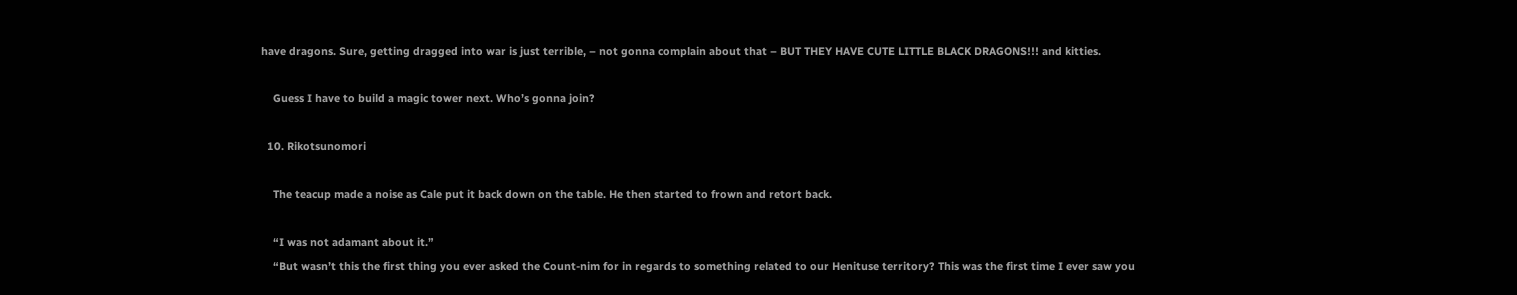have dragons. Sure, getting dragged into war is just terrible, – not gonna complain about that – BUT THEY HAVE CUTE LITTLE BLACK DRAGONS!!! and kitties.

    Guess I have to build a magic tower next. Who’s gonna join?

  10. Rikotsunomori

    The teacup made a noise as Cale put it back down on the table. He then started to frown and retort back.

    “I was not adamant about it.”
    “But wasn’t this the first thing you ever asked the Count-nim for in regards to something related to our Henituse territory? This was the first time I ever saw you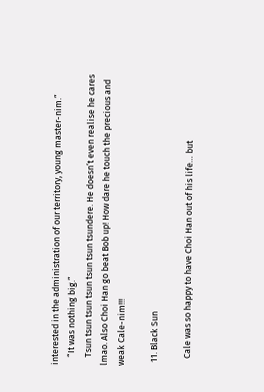interested in the administration of our territory, young master-nim.”
    “It was nothing big.”
    Tsun tsun tsun tsun tsun tsun tsundere. He doesn’t even realise he cares lmao. Also Choi Han go beat Bob up! How dare he touch the precious and weak Cale-nim!!!

  11. Black Sun

    Cale was so happy to have Choi Han out of his life… but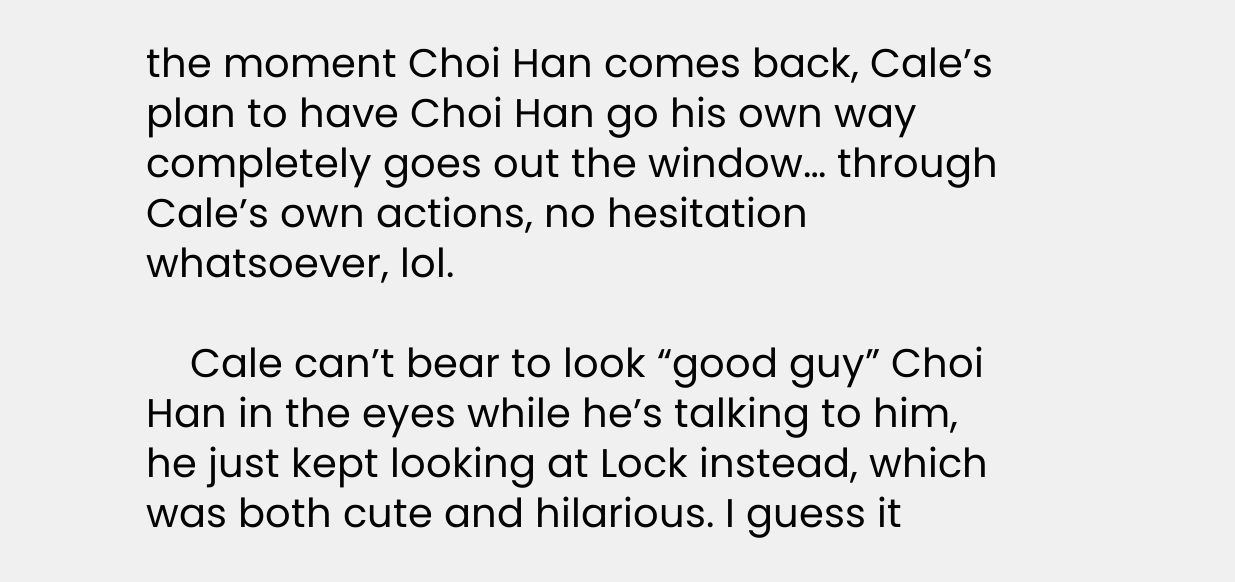the moment Choi Han comes back, Cale’s plan to have Choi Han go his own way completely goes out the window… through Cale’s own actions, no hesitation whatsoever, lol.

    Cale can’t bear to look “good guy” Choi Han in the eyes while he’s talking to him, he just kept looking at Lock instead, which was both cute and hilarious. I guess it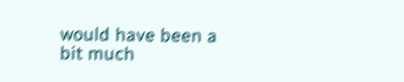would have been a bit much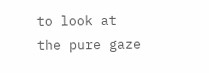to look at the pure gaze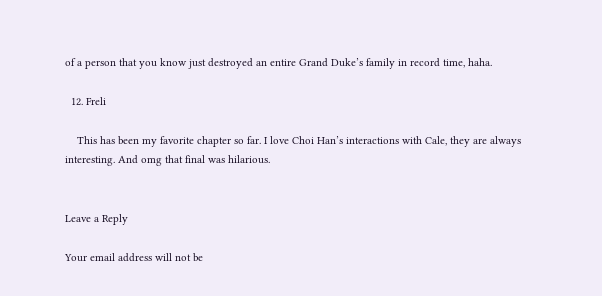of a person that you know just destroyed an entire Grand Duke’s family in record time, haha.

  12. Freli

    This has been my favorite chapter so far. I love Choi Han’s interactions with Cale, they are always interesting. And omg that final was hilarious.


Leave a Reply

Your email address will not be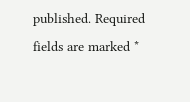published. Required fields are marked *